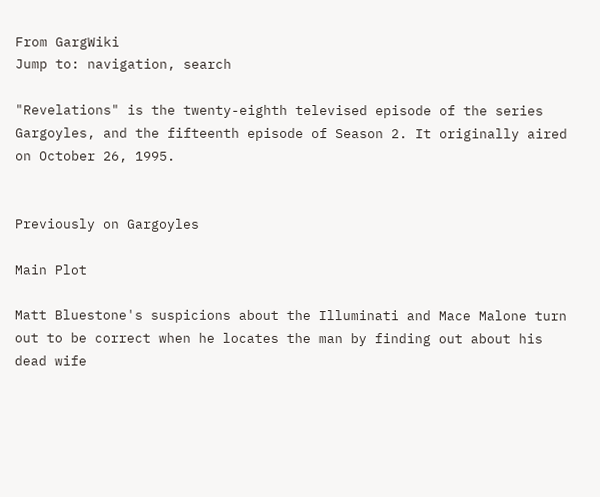From GargWiki
Jump to: navigation, search

"Revelations" is the twenty-eighth televised episode of the series Gargoyles, and the fifteenth episode of Season 2. It originally aired on October 26, 1995.


Previously on Gargoyles

Main Plot

Matt Bluestone's suspicions about the Illuminati and Mace Malone turn out to be correct when he locates the man by finding out about his dead wife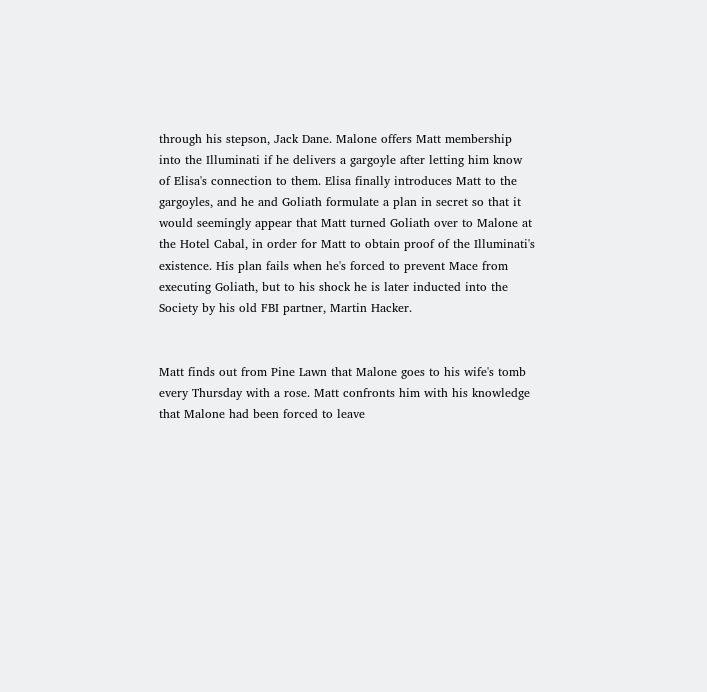through his stepson, Jack Dane. Malone offers Matt membership into the Illuminati if he delivers a gargoyle after letting him know of Elisa's connection to them. Elisa finally introduces Matt to the gargoyles, and he and Goliath formulate a plan in secret so that it would seemingly appear that Matt turned Goliath over to Malone at the Hotel Cabal, in order for Matt to obtain proof of the Illuminati's existence. His plan fails when he's forced to prevent Mace from executing Goliath, but to his shock he is later inducted into the Society by his old FBI partner, Martin Hacker.


Matt finds out from Pine Lawn that Malone goes to his wife's tomb every Thursday with a rose. Matt confronts him with his knowledge that Malone had been forced to leave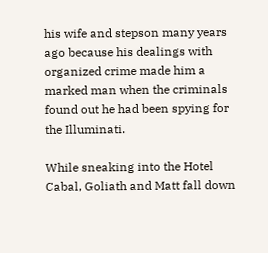his wife and stepson many years ago because his dealings with organized crime made him a marked man when the criminals found out he had been spying for the Illuminati.

While sneaking into the Hotel Cabal, Goliath and Matt fall down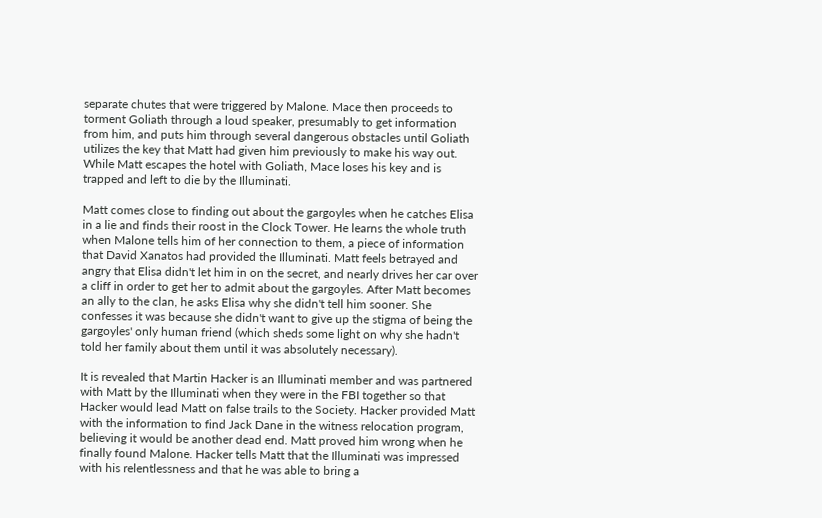separate chutes that were triggered by Malone. Mace then proceeds to torment Goliath through a loud speaker, presumably to get information from him, and puts him through several dangerous obstacles until Goliath utilizes the key that Matt had given him previously to make his way out. While Matt escapes the hotel with Goliath, Mace loses his key and is trapped and left to die by the Illuminati.

Matt comes close to finding out about the gargoyles when he catches Elisa in a lie and finds their roost in the Clock Tower. He learns the whole truth when Malone tells him of her connection to them, a piece of information that David Xanatos had provided the Illuminati. Matt feels betrayed and angry that Elisa didn't let him in on the secret, and nearly drives her car over a cliff in order to get her to admit about the gargoyles. After Matt becomes an ally to the clan, he asks Elisa why she didn't tell him sooner. She confesses it was because she didn't want to give up the stigma of being the gargoyles' only human friend (which sheds some light on why she hadn't told her family about them until it was absolutely necessary).

It is revealed that Martin Hacker is an Illuminati member and was partnered with Matt by the Illuminati when they were in the FBI together so that Hacker would lead Matt on false trails to the Society. Hacker provided Matt with the information to find Jack Dane in the witness relocation program, believing it would be another dead end. Matt proved him wrong when he finally found Malone. Hacker tells Matt that the Illuminati was impressed with his relentlessness and that he was able to bring a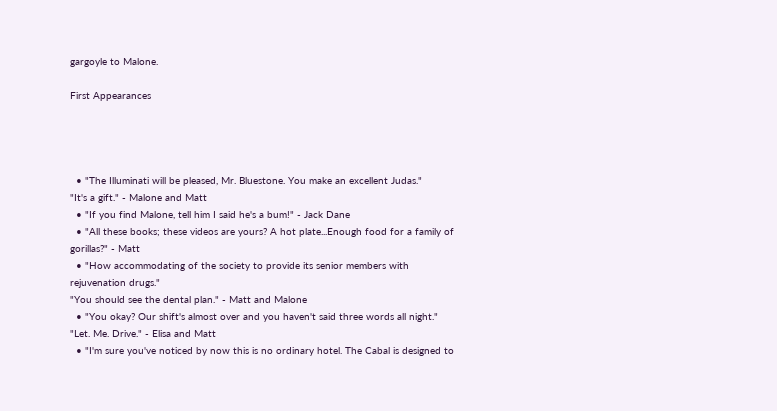gargoyle to Malone.

First Appearances




  • "The Illuminati will be pleased, Mr. Bluestone. You make an excellent Judas."
"It's a gift." - Malone and Matt
  • "If you find Malone, tell him I said he's a bum!" - Jack Dane
  • "All these books; these videos are yours? A hot plate...Enough food for a family of gorillas?" - Matt
  • "How accommodating of the society to provide its senior members with rejuvenation drugs."
"You should see the dental plan." - Matt and Malone
  • "You okay? Our shift's almost over and you haven't said three words all night."
"Let. Me. Drive." - Elisa and Matt
  • "I'm sure you've noticed by now this is no ordinary hotel. The Cabal is designed to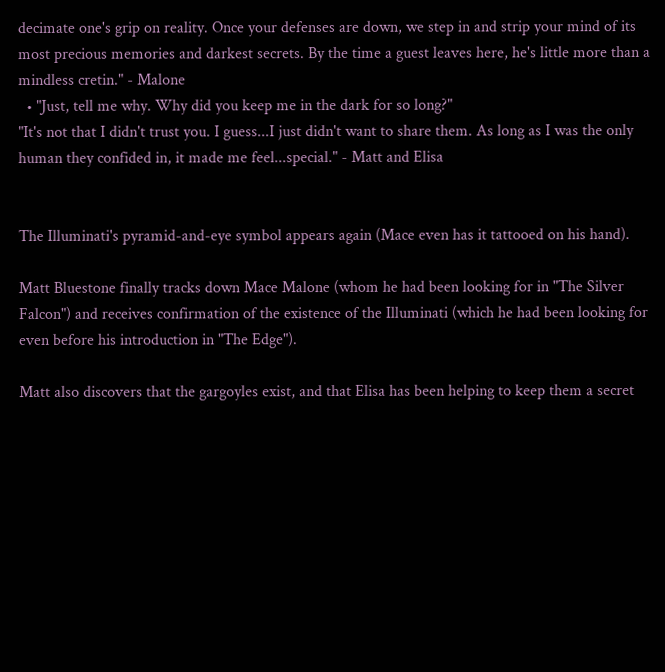decimate one's grip on reality. Once your defenses are down, we step in and strip your mind of its most precious memories and darkest secrets. By the time a guest leaves here, he's little more than a mindless cretin." - Malone
  • "Just, tell me why. Why did you keep me in the dark for so long?"
"It's not that I didn't trust you. I guess...I just didn't want to share them. As long as I was the only human they confided in, it made me feel...special." - Matt and Elisa


The Illuminati's pyramid-and-eye symbol appears again (Mace even has it tattooed on his hand).

Matt Bluestone finally tracks down Mace Malone (whom he had been looking for in "The Silver Falcon") and receives confirmation of the existence of the Illuminati (which he had been looking for even before his introduction in "The Edge").

Matt also discovers that the gargoyles exist, and that Elisa has been helping to keep them a secret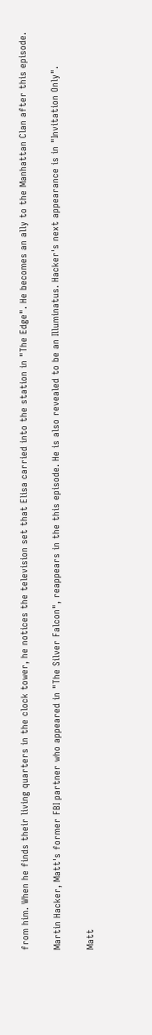from him. When he finds their living quarters in the clock tower, he notices the television set that Elisa carried into the station in "The Edge". He becomes an ally to the Manhattan Clan after this episode.

Martin Hacker, Matt's former FBI partner who appeared in "The Silver Falcon", reappears in the this episode. He is also revealed to be an Illuminatus. Hacker's next appearance is in "Invitation Only".

Matt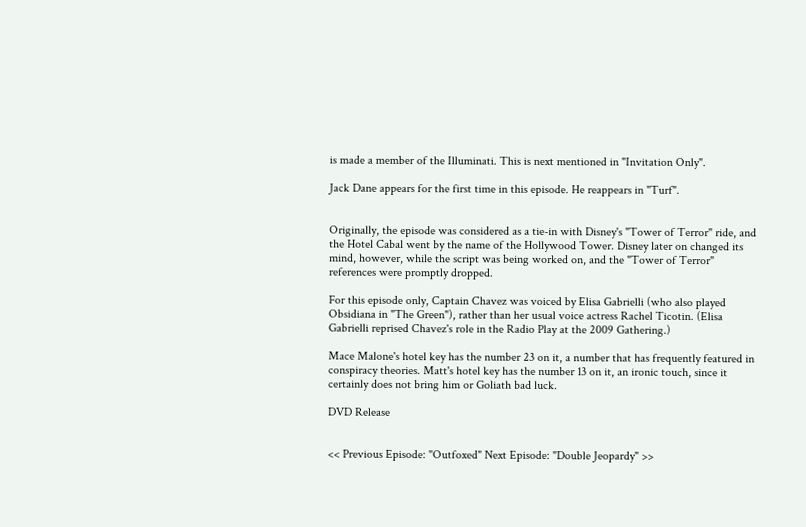is made a member of the Illuminati. This is next mentioned in "Invitation Only".

Jack Dane appears for the first time in this episode. He reappears in "Turf".


Originally, the episode was considered as a tie-in with Disney's "Tower of Terror" ride, and the Hotel Cabal went by the name of the Hollywood Tower. Disney later on changed its mind, however, while the script was being worked on, and the "Tower of Terror" references were promptly dropped.

For this episode only, Captain Chavez was voiced by Elisa Gabrielli (who also played Obsidiana in "The Green"), rather than her usual voice actress Rachel Ticotin. (Elisa Gabrielli reprised Chavez's role in the Radio Play at the 2009 Gathering.)

Mace Malone's hotel key has the number 23 on it, a number that has frequently featured in conspiracy theories. Matt's hotel key has the number 13 on it, an ironic touch, since it certainly does not bring him or Goliath bad luck.

DVD Release


<< Previous Episode: "Outfoxed" Next Episode: "Double Jeopardy" >>